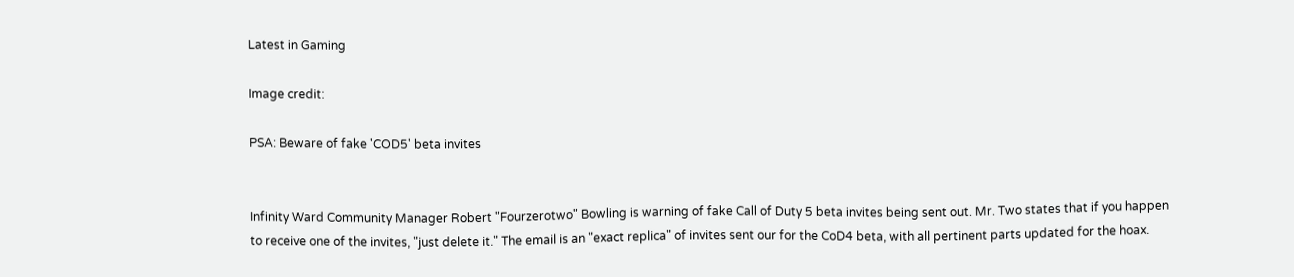Latest in Gaming

Image credit:

PSA: Beware of fake 'COD5' beta invites


Infinity Ward Community Manager Robert "Fourzerotwo" Bowling is warning of fake Call of Duty 5 beta invites being sent out. Mr. Two states that if you happen to receive one of the invites, "just delete it." The email is an "exact replica" of invites sent our for the CoD4 beta, with all pertinent parts updated for the hoax.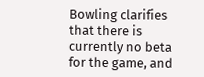Bowling clarifies that there is currently no beta for the game, and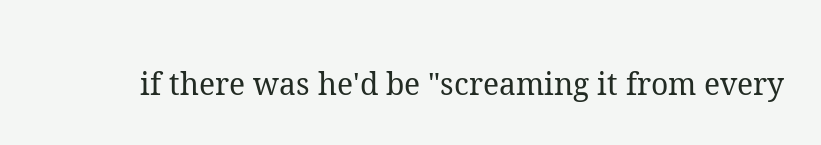if there was he'd be "screaming it from every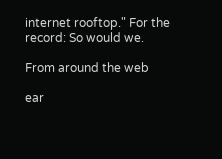internet rooftop." For the record: So would we.

From around the web

ear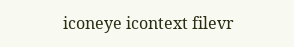iconeye icontext filevr